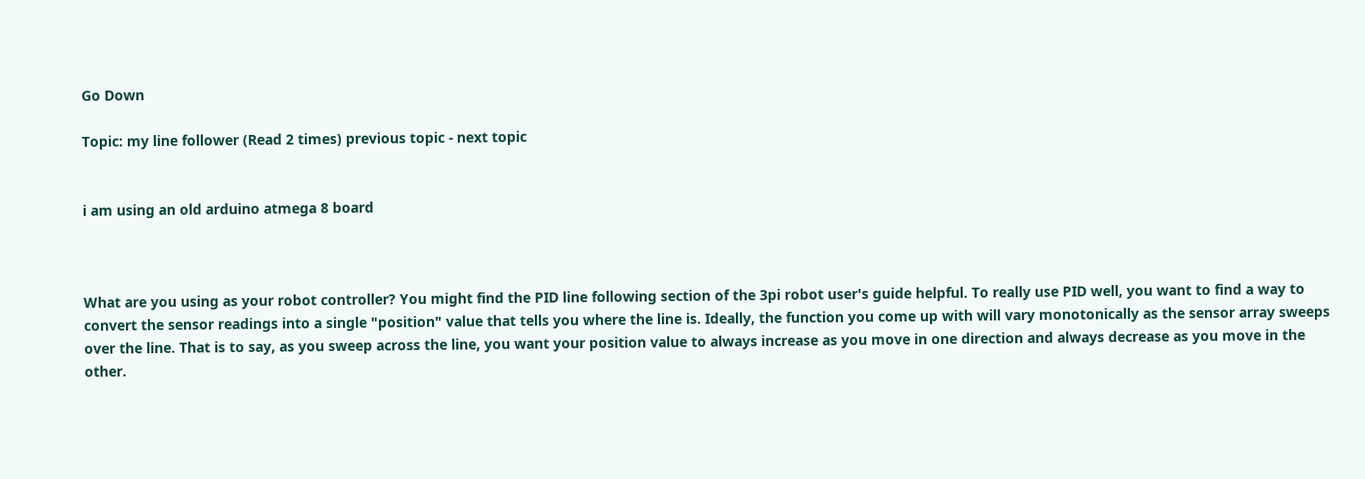Go Down

Topic: my line follower (Read 2 times) previous topic - next topic


i am using an old arduino atmega 8 board



What are you using as your robot controller? You might find the PID line following section of the 3pi robot user's guide helpful. To really use PID well, you want to find a way to convert the sensor readings into a single "position" value that tells you where the line is. Ideally, the function you come up with will vary monotonically as the sensor array sweeps over the line. That is to say, as you sweep across the line, you want your position value to always increase as you move in one direction and always decrease as you move in the other.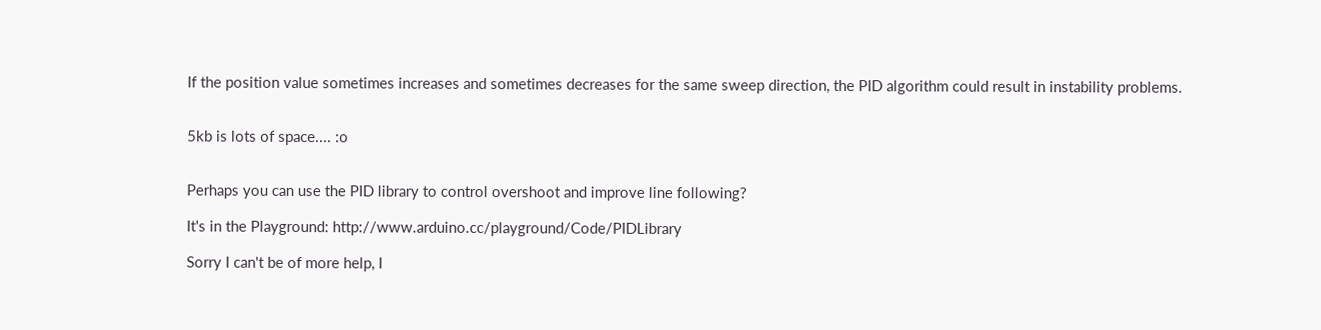If the position value sometimes increases and sometimes decreases for the same sweep direction, the PID algorithm could result in instability problems.


5kb is lots of space.... :o


Perhaps you can use the PID library to control overshoot and improve line following?

It's in the Playground: http://www.arduino.cc/playground/Code/PIDLibrary

Sorry I can't be of more help, I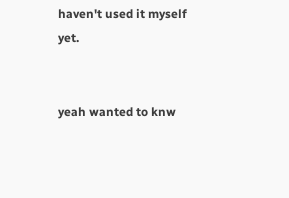haven't used it myself yet.


yeah wanted to knw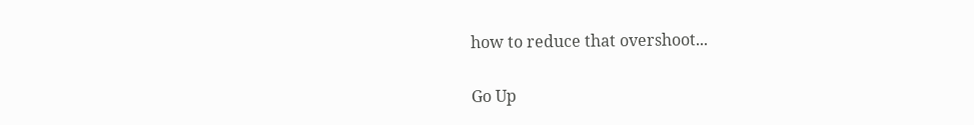how to reduce that overshoot...

Go Up